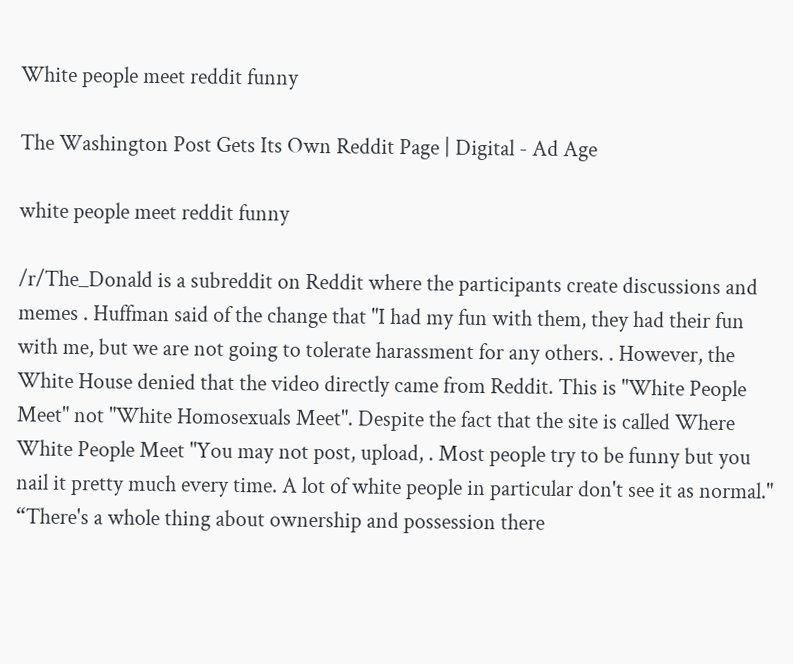White people meet reddit funny

The Washington Post Gets Its Own Reddit Page | Digital - Ad Age

white people meet reddit funny

/r/The_Donald is a subreddit on Reddit where the participants create discussions and memes . Huffman said of the change that "I had my fun with them, they had their fun with me, but we are not going to tolerate harassment for any others. . However, the White House denied that the video directly came from Reddit. This is "White People Meet" not "White Homosexuals Meet". Despite the fact that the site is called Where White People Meet "You may not post, upload, . Most people try to be funny but you nail it pretty much every time. A lot of white people in particular don't see it as normal." “There's a whole thing about ownership and possession there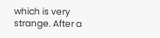which is very strange. After a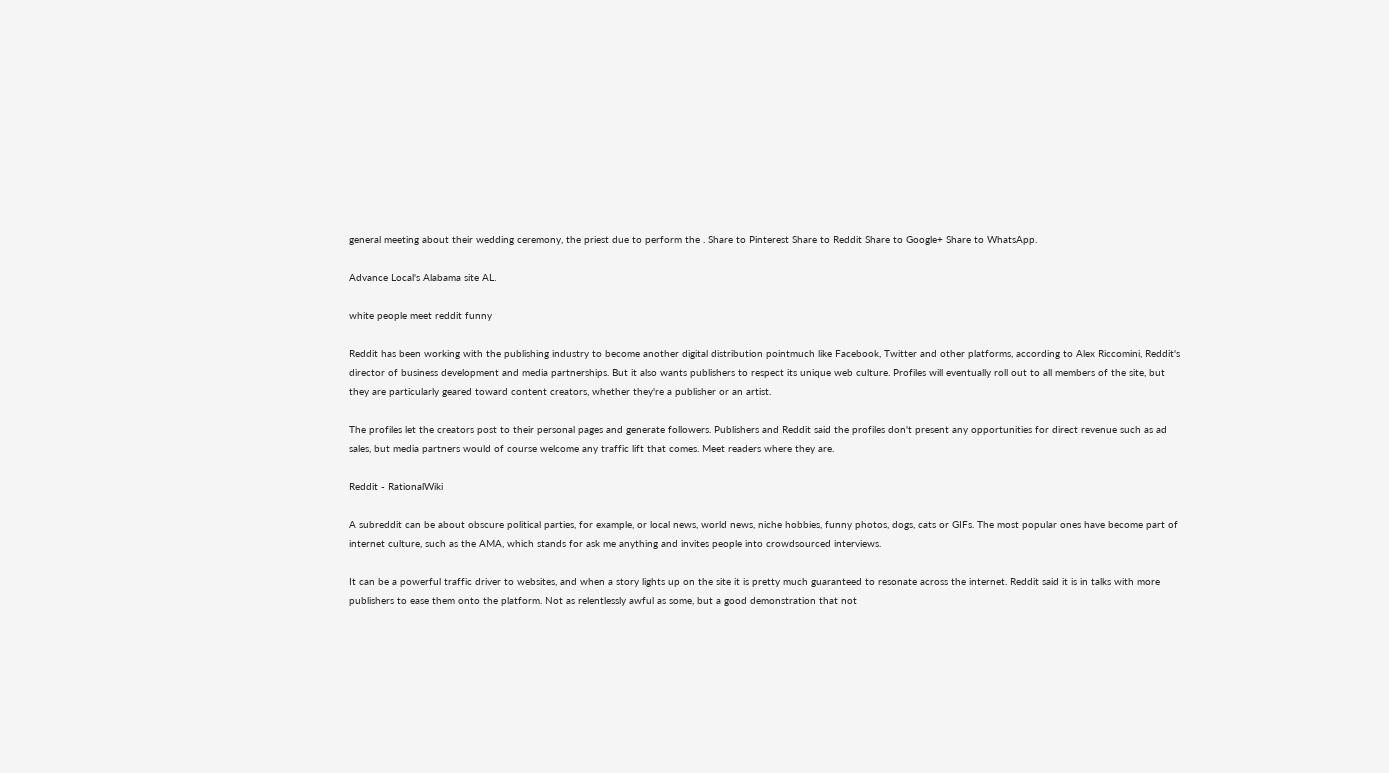general meeting about their wedding ceremony, the priest due to perform the . Share to Pinterest Share to Reddit Share to Google+ Share to WhatsApp.

Advance Local's Alabama site AL.

white people meet reddit funny

Reddit has been working with the publishing industry to become another digital distribution pointmuch like Facebook, Twitter and other platforms, according to Alex Riccomini, Reddit's director of business development and media partnerships. But it also wants publishers to respect its unique web culture. Profiles will eventually roll out to all members of the site, but they are particularly geared toward content creators, whether they're a publisher or an artist.

The profiles let the creators post to their personal pages and generate followers. Publishers and Reddit said the profiles don't present any opportunities for direct revenue such as ad sales, but media partners would of course welcome any traffic lift that comes. Meet readers where they are.

Reddit - RationalWiki

A subreddit can be about obscure political parties, for example, or local news, world news, niche hobbies, funny photos, dogs, cats or GIFs. The most popular ones have become part of internet culture, such as the AMA, which stands for ask me anything and invites people into crowdsourced interviews.

It can be a powerful traffic driver to websites, and when a story lights up on the site it is pretty much guaranteed to resonate across the internet. Reddit said it is in talks with more publishers to ease them onto the platform. Not as relentlessly awful as some, but a good demonstration that not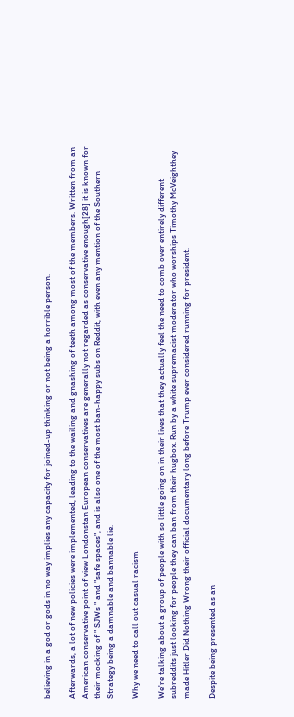believing in a god or gods in no way implies any capacity for joined-up thinking or not being a horrible person.

Afterwards, a lot of new policies were implemented, leading to the wailing and gnashing of teeth among most of the members. Written from an American conservative point of view Londonstan European conservatives are generally not regarded as conservative enough[28] it is known for their mocking of " SJWs " and "safe spaces", and is also one of the most ban-happy subs on Reddit, with even any mention of the Southern Strategy being a damnable and bannable lie.

Why we need to call out casual racism

We're talking about a group of people with so little going on in their lives that they actually feel the need to comb over entirely different subreddits just looking for people they can ban from their hugbox. Run by a white supremacist moderator who worships Timothy McVeighthey made Hitler Did Nothing Wrong their official documentary long before Trump ever considered running for president.

Despite being presented as an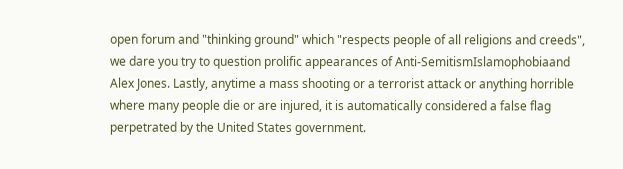open forum and "thinking ground" which "respects people of all religions and creeds", we dare you try to question prolific appearances of Anti-SemitismIslamophobiaand Alex Jones. Lastly, anytime a mass shooting or a terrorist attack or anything horrible where many people die or are injured, it is automatically considered a false flag perpetrated by the United States government.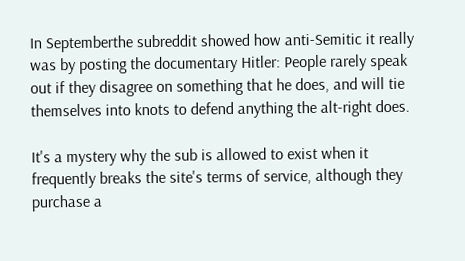In Septemberthe subreddit showed how anti-Semitic it really was by posting the documentary Hitler: People rarely speak out if they disagree on something that he does, and will tie themselves into knots to defend anything the alt-right does.

It's a mystery why the sub is allowed to exist when it frequently breaks the site's terms of service, although they purchase a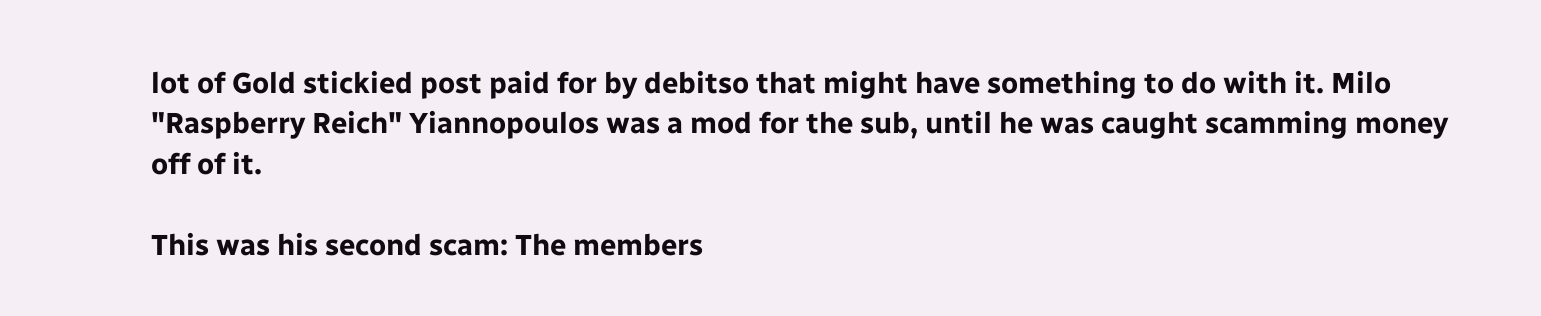lot of Gold stickied post paid for by debitso that might have something to do with it. Milo "Raspberry Reich" Yiannopoulos was a mod for the sub, until he was caught scamming money off of it.

This was his second scam: The members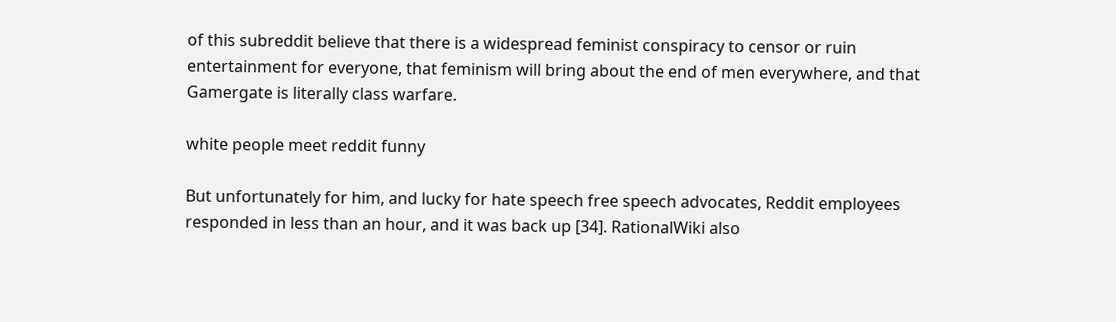of this subreddit believe that there is a widespread feminist conspiracy to censor or ruin entertainment for everyone, that feminism will bring about the end of men everywhere, and that Gamergate is literally class warfare.

white people meet reddit funny

But unfortunately for him, and lucky for hate speech free speech advocates, Reddit employees responded in less than an hour, and it was back up [34]. RationalWiki also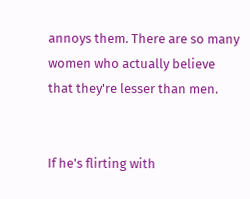annoys them. There are so many women who actually believe that they're lesser than men.


If he's flirting with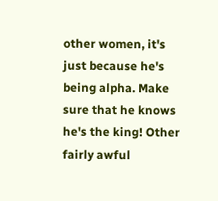other women, it's just because he's being alpha. Make sure that he knows he's the king! Other fairly awful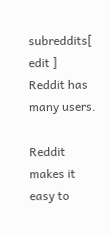subreddits[ edit ] Reddit has many users.

Reddit makes it easy to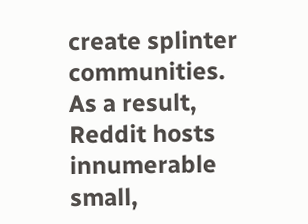create splinter communities. As a result, Reddit hosts innumerable small,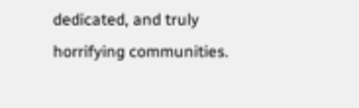dedicated, and truly horrifying communities.